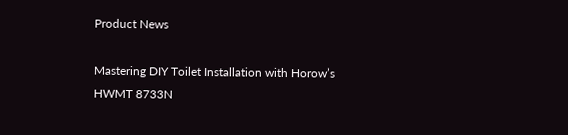Product News

Mastering DIY Toilet Installation with Horow’s HWMT 8733N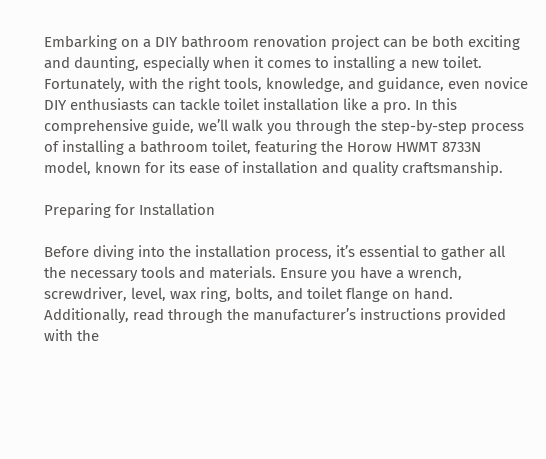Embarking on a DIY bathroom renovation project can be both exciting and daunting, especially when it comes to installing a new toilet. Fortunately, with the right tools, knowledge, and guidance, even novice DIY enthusiasts can tackle toilet installation like a pro. In this comprehensive guide, we’ll walk you through the step-by-step process of installing a bathroom toilet, featuring the Horow HWMT 8733N model, known for its ease of installation and quality craftsmanship.

Preparing for Installation

Before diving into the installation process, it’s essential to gather all the necessary tools and materials. Ensure you have a wrench, screwdriver, level, wax ring, bolts, and toilet flange on hand. Additionally, read through the manufacturer’s instructions provided with the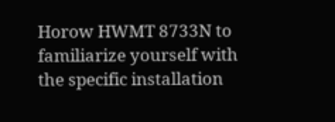Horow HWMT 8733N to familiarize yourself with the specific installation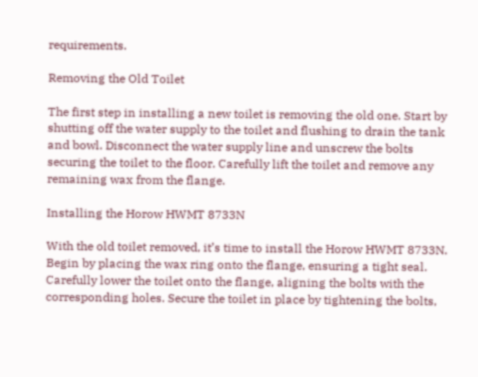requirements.

Removing the Old Toilet

The first step in installing a new toilet is removing the old one. Start by shutting off the water supply to the toilet and flushing to drain the tank and bowl. Disconnect the water supply line and unscrew the bolts securing the toilet to the floor. Carefully lift the toilet and remove any remaining wax from the flange.

Installing the Horow HWMT 8733N

With the old toilet removed, it’s time to install the Horow HWMT 8733N. Begin by placing the wax ring onto the flange, ensuring a tight seal. Carefully lower the toilet onto the flange, aligning the bolts with the corresponding holes. Secure the toilet in place by tightening the bolts,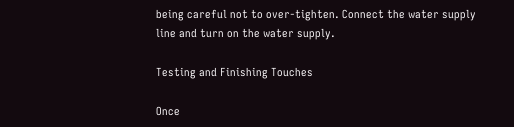being careful not to over-tighten. Connect the water supply line and turn on the water supply.

Testing and Finishing Touches

Once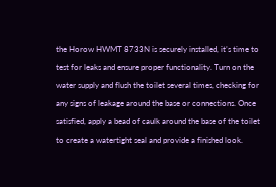the Horow HWMT 8733N is securely installed, it’s time to test for leaks and ensure proper functionality. Turn on the water supply and flush the toilet several times, checking for any signs of leakage around the base or connections. Once satisfied, apply a bead of caulk around the base of the toilet to create a watertight seal and provide a finished look.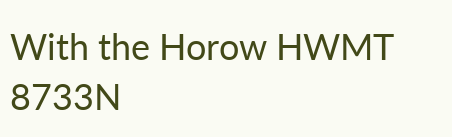With the Horow HWMT 8733N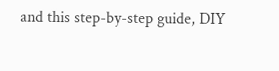and this step-by-step guide, DIY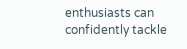enthusiasts can confidently tackle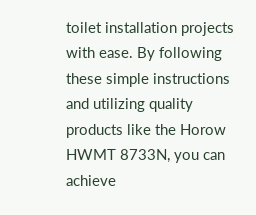toilet installation projects with ease. By following these simple instructions and utilizing quality products like the Horow HWMT 8733N, you can achieve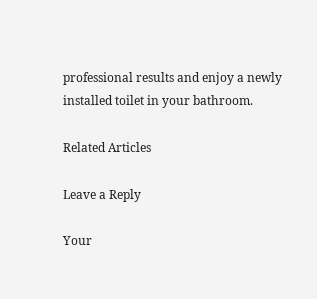professional results and enjoy a newly installed toilet in your bathroom.

Related Articles

Leave a Reply

Your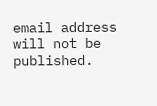email address will not be published.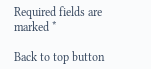Required fields are marked *

Back to top button